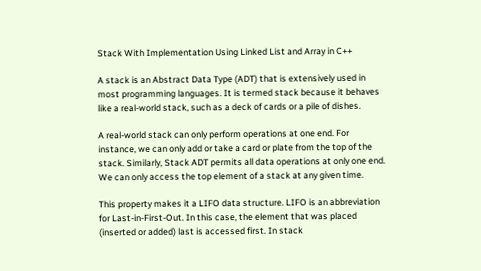Stack With Implementation Using Linked List and Array in C++

A stack is an Abstract Data Type (ADT) that is extensively used in most programming languages. It is termed stack because it behaves like a real-world stack, such as a deck of cards or a pile of dishes.

A real-world stack can only perform operations at one end. For instance, we can only add or take a card or plate from the top of the stack. Similarly, Stack ADT permits all data operations at only one end. We can only access the top element of a stack at any given time.

This property makes it a LIFO data structure. LIFO is an abbreviation for Last-in-First-Out. In this case, the element that was placed (inserted or added) last is accessed first. In stack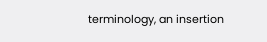terminology, an insertion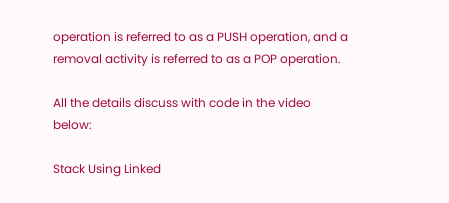operation is referred to as a PUSH operation, and a removal activity is referred to as a POP operation.

All the details discuss with code in the video below:

Stack Using Linked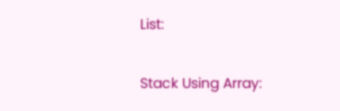List:

Stack Using Array: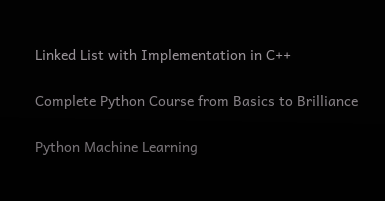Linked List with Implementation in C++

Complete Python Course from Basics to Brilliance

Python Machine Learning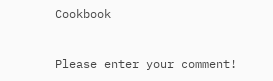Cookbook


Please enter your comment!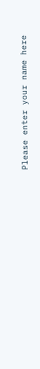Please enter your name here